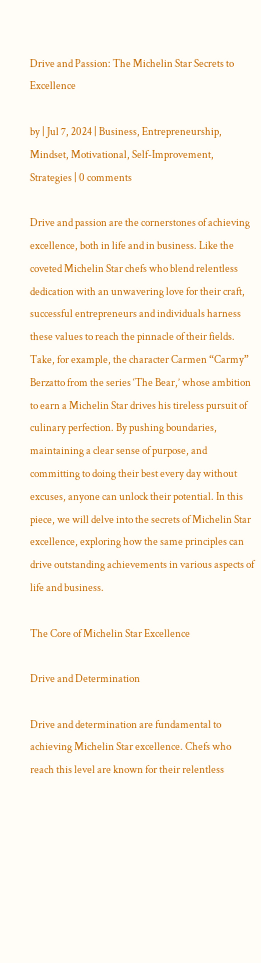Drive and Passion: The Michelin Star Secrets to Excellence

by | Jul 7, 2024 | Business, Entrepreneurship, Mindset, Motivational, Self-Improvement, Strategies | 0 comments

Drive and passion are the cornerstones of achieving excellence, both in life and in business. Like the coveted Michelin Star chefs who blend relentless dedication with an unwavering love for their craft, successful entrepreneurs and individuals harness these values to reach the pinnacle of their fields. Take, for example, the character Carmen “Carmy” Berzatto from the series ‘The Bear,’ whose ambition to earn a Michelin Star drives his tireless pursuit of culinary perfection. By pushing boundaries, maintaining a clear sense of purpose, and committing to doing their best every day without excuses, anyone can unlock their potential. In this piece, we will delve into the secrets of Michelin Star excellence, exploring how the same principles can drive outstanding achievements in various aspects of life and business.

The Core of Michelin Star Excellence

Drive and Determination

Drive and determination are fundamental to achieving Michelin Star excellence. Chefs who reach this level are known for their relentless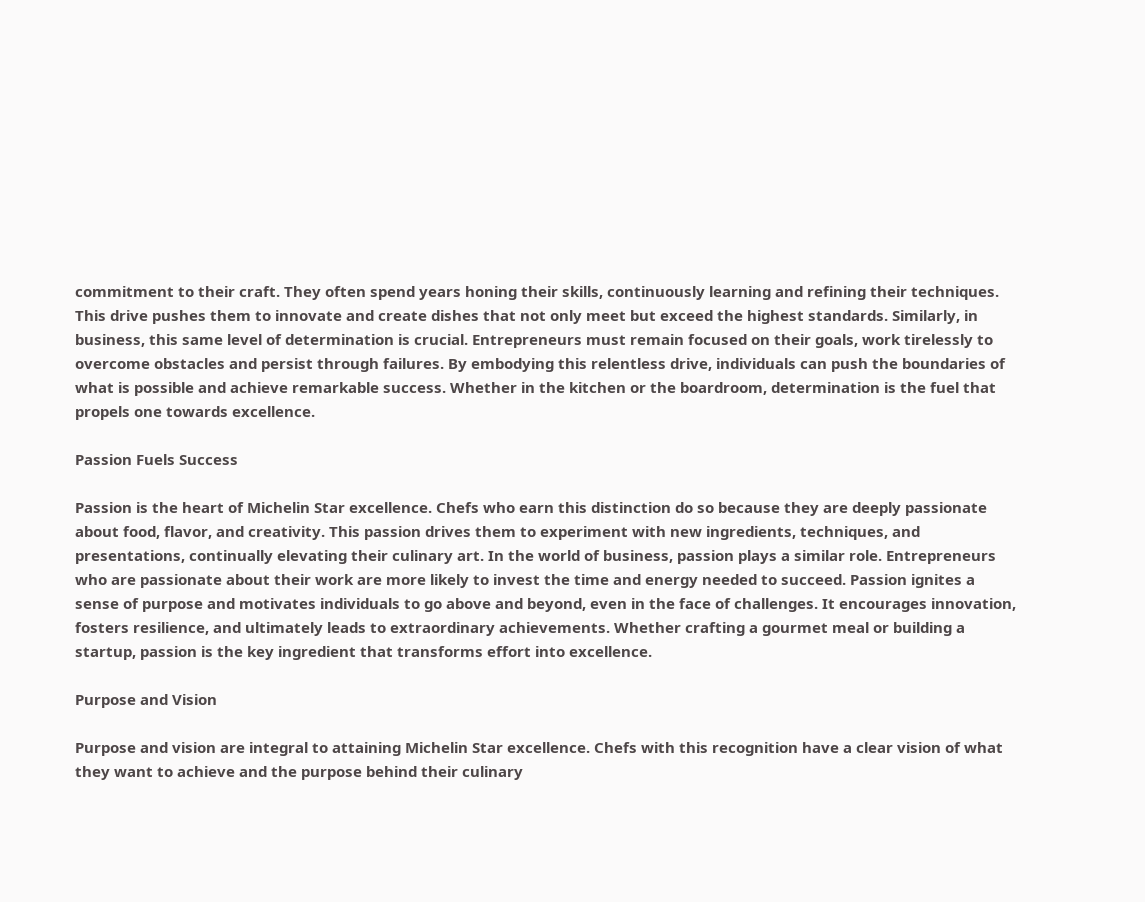commitment to their craft. They often spend years honing their skills, continuously learning and refining their techniques. This drive pushes them to innovate and create dishes that not only meet but exceed the highest standards. Similarly, in business, this same level of determination is crucial. Entrepreneurs must remain focused on their goals, work tirelessly to overcome obstacles and persist through failures. By embodying this relentless drive, individuals can push the boundaries of what is possible and achieve remarkable success. Whether in the kitchen or the boardroom, determination is the fuel that propels one towards excellence.

Passion Fuels Success

Passion is the heart of Michelin Star excellence. Chefs who earn this distinction do so because they are deeply passionate about food, flavor, and creativity. This passion drives them to experiment with new ingredients, techniques, and presentations, continually elevating their culinary art. In the world of business, passion plays a similar role. Entrepreneurs who are passionate about their work are more likely to invest the time and energy needed to succeed. Passion ignites a sense of purpose and motivates individuals to go above and beyond, even in the face of challenges. It encourages innovation, fosters resilience, and ultimately leads to extraordinary achievements. Whether crafting a gourmet meal or building a startup, passion is the key ingredient that transforms effort into excellence.

Purpose and Vision

Purpose and vision are integral to attaining Michelin Star excellence. Chefs with this recognition have a clear vision of what they want to achieve and the purpose behind their culinary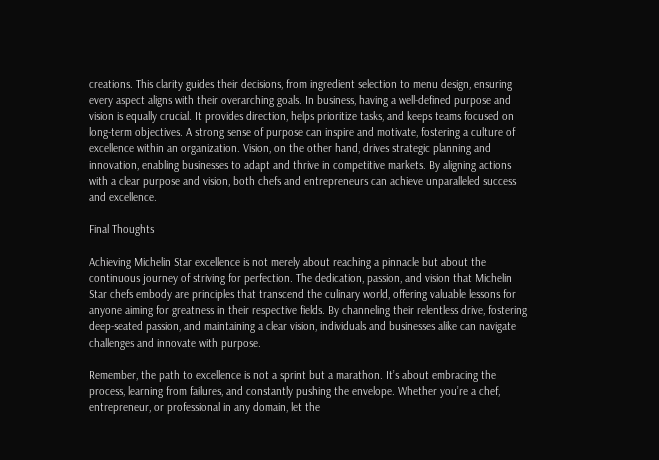creations. This clarity guides their decisions, from ingredient selection to menu design, ensuring every aspect aligns with their overarching goals. In business, having a well-defined purpose and vision is equally crucial. It provides direction, helps prioritize tasks, and keeps teams focused on long-term objectives. A strong sense of purpose can inspire and motivate, fostering a culture of excellence within an organization. Vision, on the other hand, drives strategic planning and innovation, enabling businesses to adapt and thrive in competitive markets. By aligning actions with a clear purpose and vision, both chefs and entrepreneurs can achieve unparalleled success and excellence.

Final Thoughts

Achieving Michelin Star excellence is not merely about reaching a pinnacle but about the continuous journey of striving for perfection. The dedication, passion, and vision that Michelin Star chefs embody are principles that transcend the culinary world, offering valuable lessons for anyone aiming for greatness in their respective fields. By channeling their relentless drive, fostering deep-seated passion, and maintaining a clear vision, individuals and businesses alike can navigate challenges and innovate with purpose.

Remember, the path to excellence is not a sprint but a marathon. It’s about embracing the process, learning from failures, and constantly pushing the envelope. Whether you’re a chef, entrepreneur, or professional in any domain, let the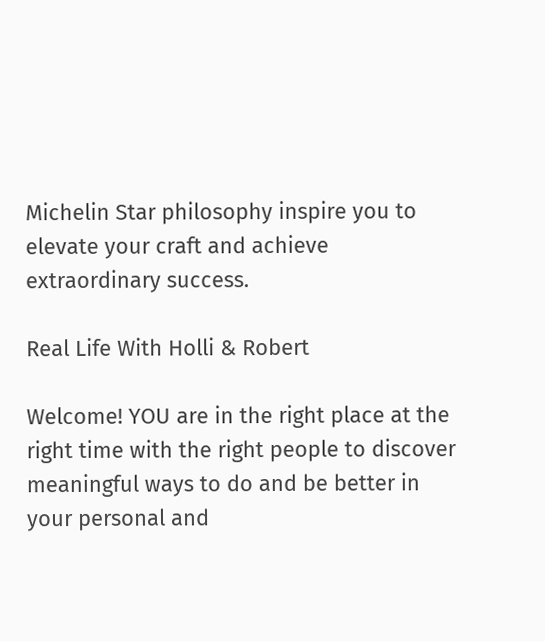Michelin Star philosophy inspire you to elevate your craft and achieve extraordinary success.

Real Life With Holli & Robert

Welcome! YOU are in the right place at the right time with the right people to discover meaningful ways to do and be better in your personal and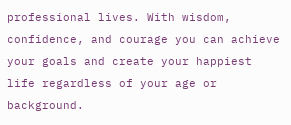professional lives. With wisdom, confidence, and courage you can achieve your goals and create your happiest life regardless of your age or background.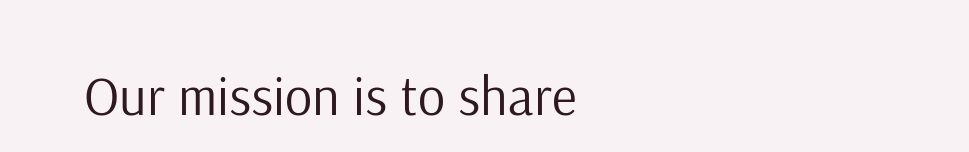Our mission is to share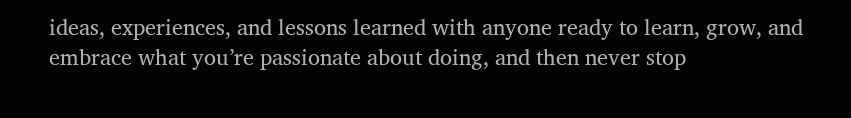ideas, experiences, and lessons learned with anyone ready to learn, grow, and embrace what you’re passionate about doing, and then never stop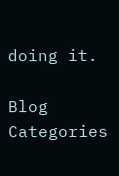doing it.

Blog Categories